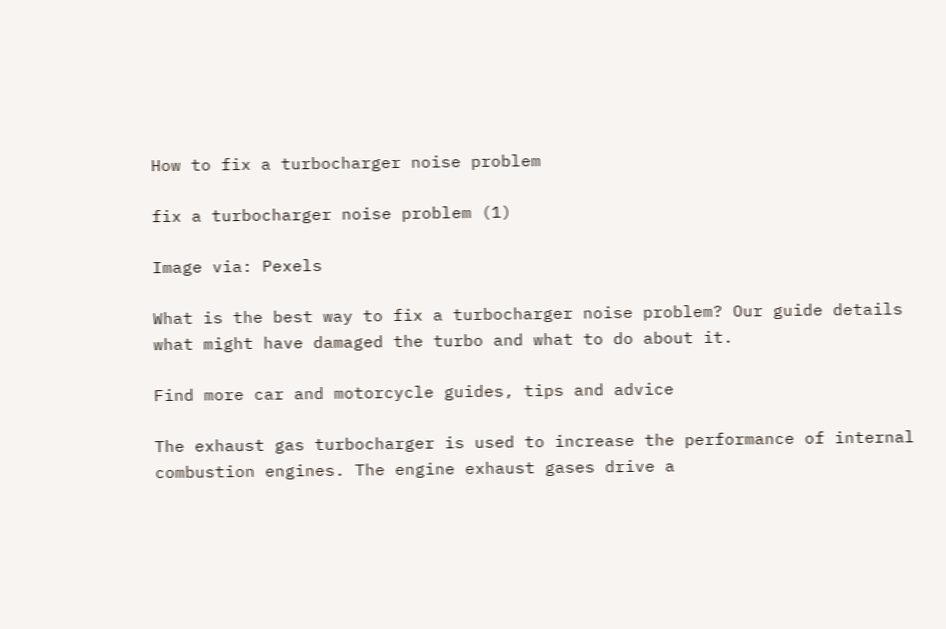How to fix a turbocharger noise problem

fix a turbocharger noise problem (1)

Image via: Pexels

What is the best way to fix a turbocharger noise problem? Our guide details what might have damaged the turbo and what to do about it.

Find more car and motorcycle guides, tips and advice

The exhaust gas turbocharger is used to increase the performance of internal combustion engines. The engine exhaust gases drive a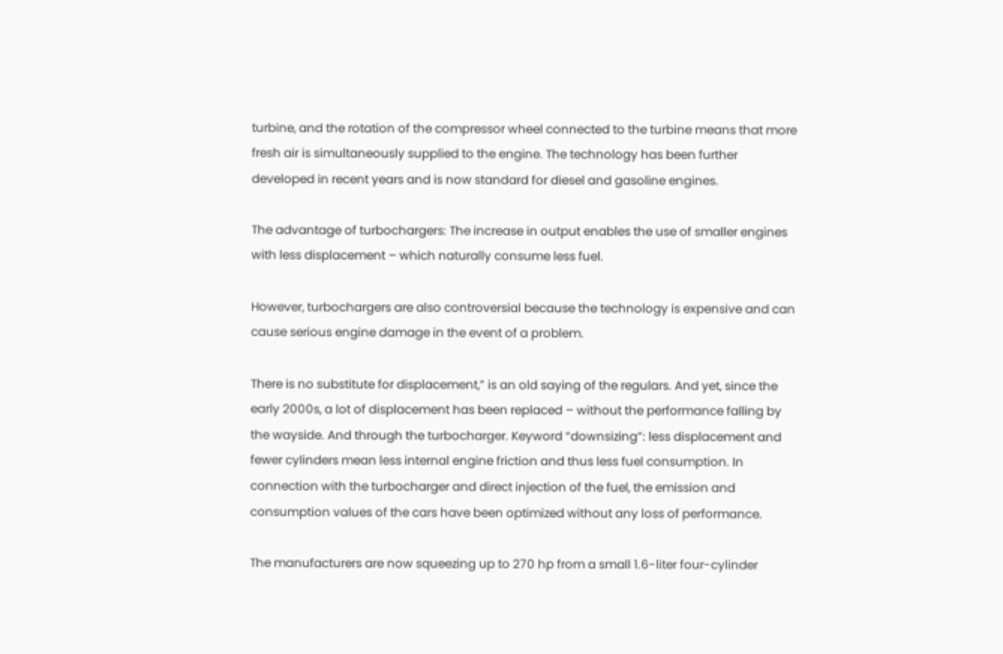turbine, and the rotation of the compressor wheel connected to the turbine means that more fresh air is simultaneously supplied to the engine. The technology has been further developed in recent years and is now standard for diesel and gasoline engines.

The advantage of turbochargers: The increase in output enables the use of smaller engines with less displacement – which naturally consume less fuel.

However, turbochargers are also controversial because the technology is expensive and can cause serious engine damage in the event of a problem.

There is no substitute for displacement,” is an old saying of the regulars. And yet, since the early 2000s, a lot of displacement has been replaced – without the performance falling by the wayside. And through the turbocharger. Keyword “downsizing”: less displacement and fewer cylinders mean less internal engine friction and thus less fuel consumption. In connection with the turbocharger and direct injection of the fuel, the emission and consumption values of the cars have been optimized without any loss of performance.

The manufacturers are now squeezing up to 270 hp from a small 1.6-liter four-cylinder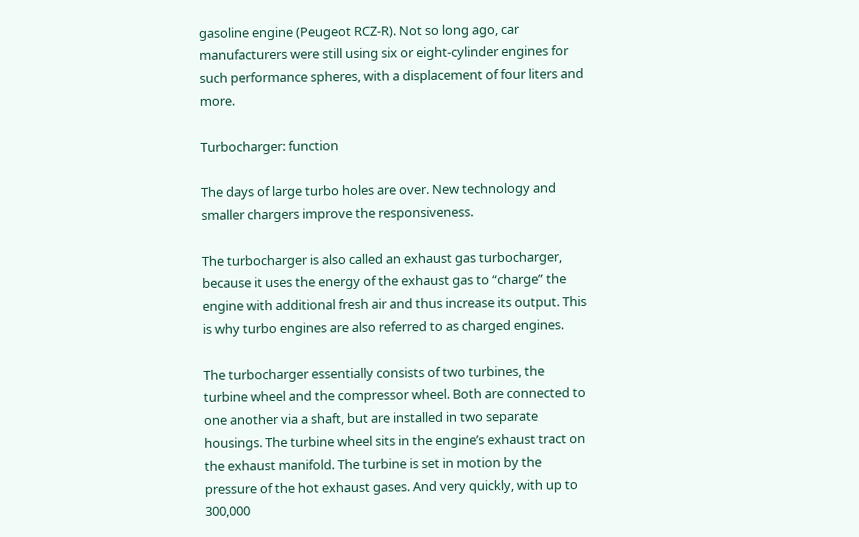gasoline engine (Peugeot RCZ-R). Not so long ago, car manufacturers were still using six or eight-cylinder engines for such performance spheres, with a displacement of four liters and more.

Turbocharger: function

The days of large turbo holes are over. New technology and smaller chargers improve the responsiveness.

The turbocharger is also called an exhaust gas turbocharger, because it uses the energy of the exhaust gas to “charge” the engine with additional fresh air and thus increase its output. This is why turbo engines are also referred to as charged engines.

The turbocharger essentially consists of two turbines, the turbine wheel and the compressor wheel. Both are connected to one another via a shaft, but are installed in two separate housings. The turbine wheel sits in the engine’s exhaust tract on the exhaust manifold. The turbine is set in motion by the pressure of the hot exhaust gases. And very quickly, with up to 300,000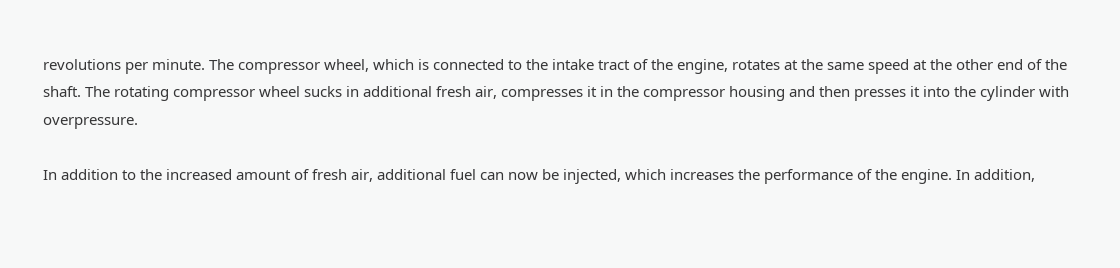revolutions per minute. The compressor wheel, which is connected to the intake tract of the engine, rotates at the same speed at the other end of the shaft. The rotating compressor wheel sucks in additional fresh air, compresses it in the compressor housing and then presses it into the cylinder with overpressure.

In addition to the increased amount of fresh air, additional fuel can now be injected, which increases the performance of the engine. In addition,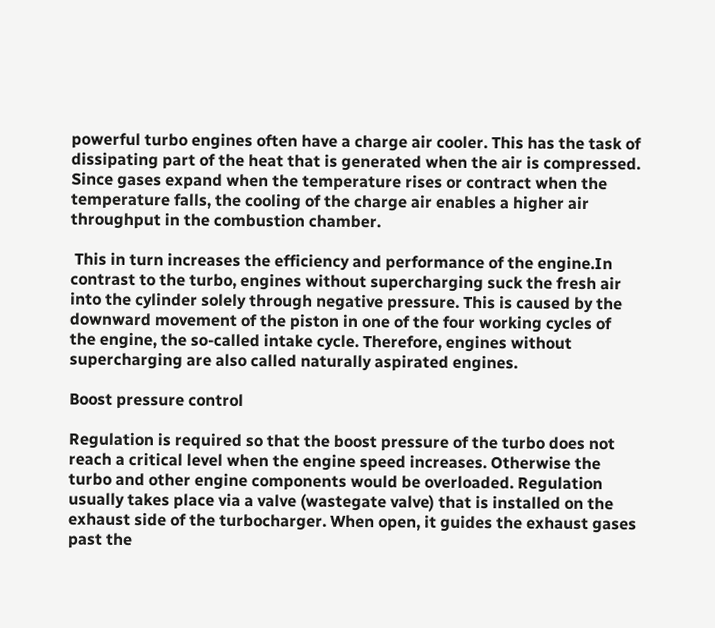powerful turbo engines often have a charge air cooler. This has the task of dissipating part of the heat that is generated when the air is compressed. Since gases expand when the temperature rises or contract when the temperature falls, the cooling of the charge air enables a higher air throughput in the combustion chamber.

 This in turn increases the efficiency and performance of the engine.In contrast to the turbo, engines without supercharging suck the fresh air into the cylinder solely through negative pressure. This is caused by the downward movement of the piston in one of the four working cycles of the engine, the so-called intake cycle. Therefore, engines without supercharging are also called naturally aspirated engines.

Boost pressure control

Regulation is required so that the boost pressure of the turbo does not reach a critical level when the engine speed increases. Otherwise the turbo and other engine components would be overloaded. Regulation usually takes place via a valve (wastegate valve) that is installed on the exhaust side of the turbocharger. When open, it guides the exhaust gases past the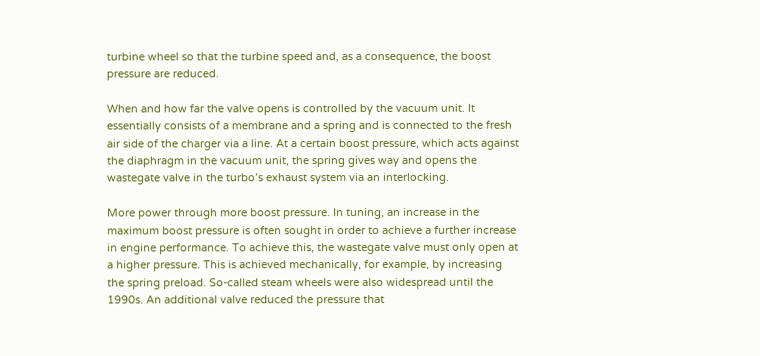turbine wheel so that the turbine speed and, as a consequence, the boost pressure are reduced.

When and how far the valve opens is controlled by the vacuum unit. It essentially consists of a membrane and a spring and is connected to the fresh air side of the charger via a line. At a certain boost pressure, which acts against the diaphragm in the vacuum unit, the spring gives way and opens the wastegate valve in the turbo’s exhaust system via an interlocking.

More power through more boost pressure. In tuning, an increase in the maximum boost pressure is often sought in order to achieve a further increase in engine performance. To achieve this, the wastegate valve must only open at a higher pressure. This is achieved mechanically, for example, by increasing the spring preload. So-called steam wheels were also widespread until the 1990s. An additional valve reduced the pressure that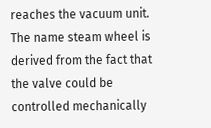reaches the vacuum unit. The name steam wheel is derived from the fact that the valve could be controlled mechanically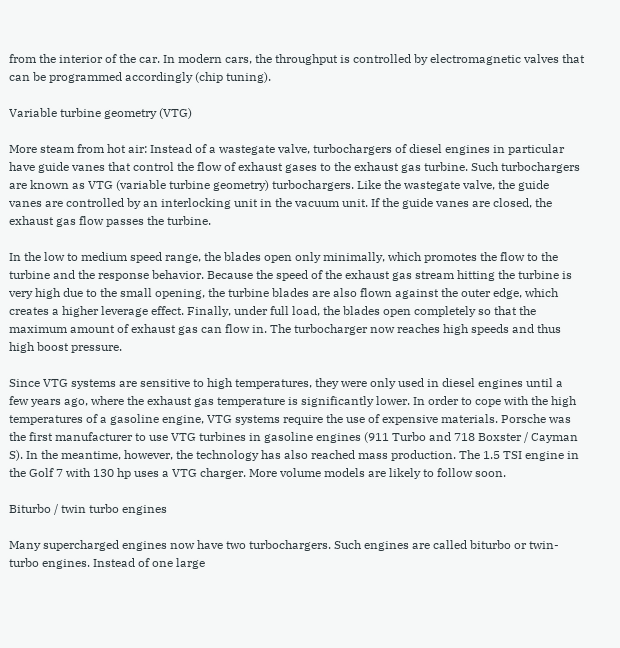from the interior of the car. In modern cars, the throughput is controlled by electromagnetic valves that can be programmed accordingly (chip tuning).

Variable turbine geometry (VTG)

More steam from hot air: Instead of a wastegate valve, turbochargers of diesel engines in particular have guide vanes that control the flow of exhaust gases to the exhaust gas turbine. Such turbochargers are known as VTG (variable turbine geometry) turbochargers. Like the wastegate valve, the guide vanes are controlled by an interlocking unit in the vacuum unit. If the guide vanes are closed, the exhaust gas flow passes the turbine.

In the low to medium speed range, the blades open only minimally, which promotes the flow to the turbine and the response behavior. Because the speed of the exhaust gas stream hitting the turbine is very high due to the small opening, the turbine blades are also flown against the outer edge, which creates a higher leverage effect. Finally, under full load, the blades open completely so that the maximum amount of exhaust gas can flow in. The turbocharger now reaches high speeds and thus high boost pressure.

Since VTG systems are sensitive to high temperatures, they were only used in diesel engines until a few years ago, where the exhaust gas temperature is significantly lower. In order to cope with the high temperatures of a gasoline engine, VTG systems require the use of expensive materials. Porsche was the first manufacturer to use VTG turbines in gasoline engines (911 Turbo and 718 Boxster / Cayman S). In the meantime, however, the technology has also reached mass production. The 1.5 TSI engine in the Golf 7 with 130 hp uses a VTG charger. More volume models are likely to follow soon.

Biturbo / twin turbo engines

Many supercharged engines now have two turbochargers. Such engines are called biturbo or twin-turbo engines. Instead of one large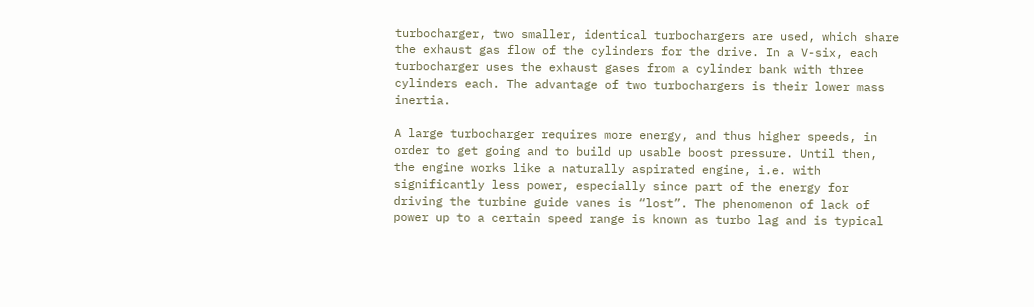turbocharger, two smaller, identical turbochargers are used, which share the exhaust gas flow of the cylinders for the drive. In a V-six, each turbocharger uses the exhaust gases from a cylinder bank with three cylinders each. The advantage of two turbochargers is their lower mass inertia.

A large turbocharger requires more energy, and thus higher speeds, in order to get going and to build up usable boost pressure. Until then, the engine works like a naturally aspirated engine, i.e. with significantly less power, especially since part of the energy for driving the turbine guide vanes is “lost”. The phenomenon of lack of power up to a certain speed range is known as turbo lag and is typical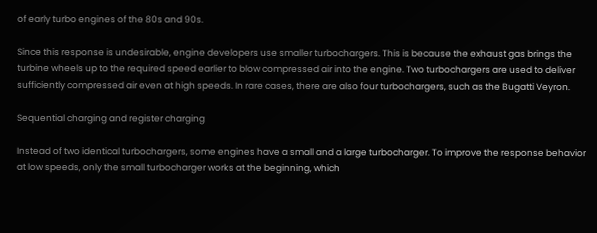of early turbo engines of the 80s and 90s.

Since this response is undesirable, engine developers use smaller turbochargers. This is because the exhaust gas brings the turbine wheels up to the required speed earlier to blow compressed air into the engine. Two turbochargers are used to deliver sufficiently compressed air even at high speeds. In rare cases, there are also four turbochargers, such as the Bugatti Veyron.

Sequential charging and register charging

Instead of two identical turbochargers, some engines have a small and a large turbocharger. To improve the response behavior at low speeds, only the small turbocharger works at the beginning, which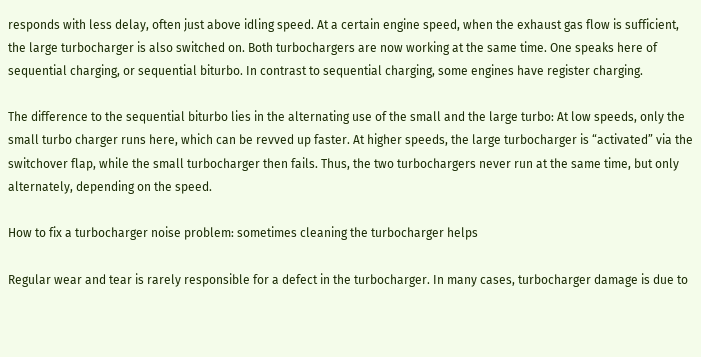responds with less delay, often just above idling speed. At a certain engine speed, when the exhaust gas flow is sufficient, the large turbocharger is also switched on. Both turbochargers are now working at the same time. One speaks here of sequential charging, or sequential biturbo. In contrast to sequential charging, some engines have register charging.

The difference to the sequential biturbo lies in the alternating use of the small and the large turbo: At low speeds, only the small turbo charger runs here, which can be revved up faster. At higher speeds, the large turbocharger is “activated” via the switchover flap, while the small turbocharger then fails. Thus, the two turbochargers never run at the same time, but only alternately, depending on the speed.

How to fix a turbocharger noise problem: sometimes cleaning the turbocharger helps

Regular wear and tear is rarely responsible for a defect in the turbocharger. In many cases, turbocharger damage is due to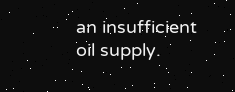an insufficient oil supply.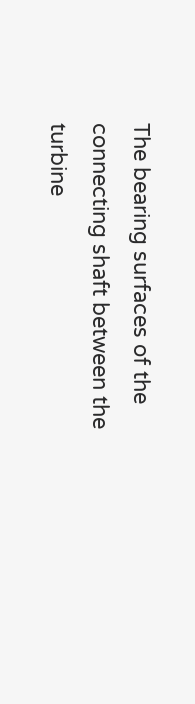The bearing surfaces of the connecting shaft between the turbine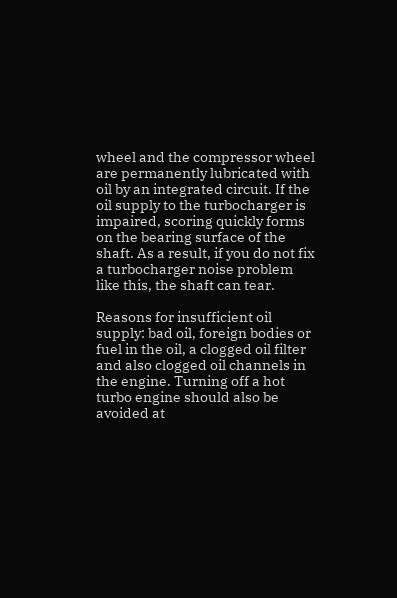wheel and the compressor wheel are permanently lubricated with oil by an integrated circuit. If the oil supply to the turbocharger is impaired, scoring quickly forms on the bearing surface of the shaft. As a result, if you do not fix a turbocharger noise problem like this, the shaft can tear.

Reasons for insufficient oil supply: bad oil, foreign bodies or fuel in the oil, a clogged oil filter and also clogged oil channels in the engine. Turning off a hot turbo engine should also be avoided at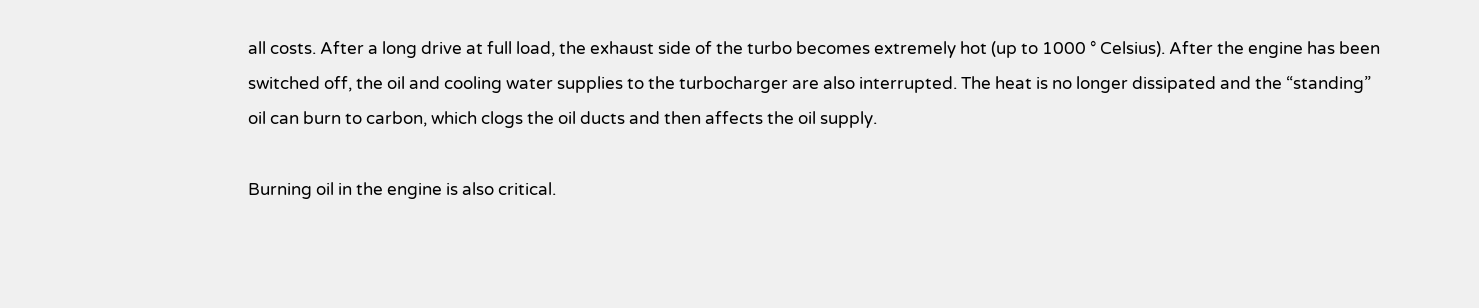all costs. After a long drive at full load, the exhaust side of the turbo becomes extremely hot (up to 1000 ° Celsius). After the engine has been switched off, the oil and cooling water supplies to the turbocharger are also interrupted. The heat is no longer dissipated and the “standing” oil can burn to carbon, which clogs the oil ducts and then affects the oil supply.

Burning oil in the engine is also critical.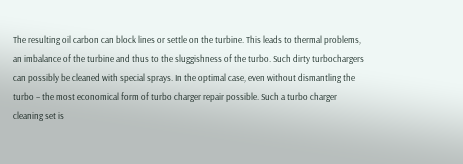The resulting oil carbon can block lines or settle on the turbine. This leads to thermal problems, an imbalance of the turbine and thus to the sluggishness of the turbo. Such dirty turbochargers can possibly be cleaned with special sprays. In the optimal case, even without dismantling the turbo – the most economical form of turbo charger repair possible. Such a turbo charger cleaning set is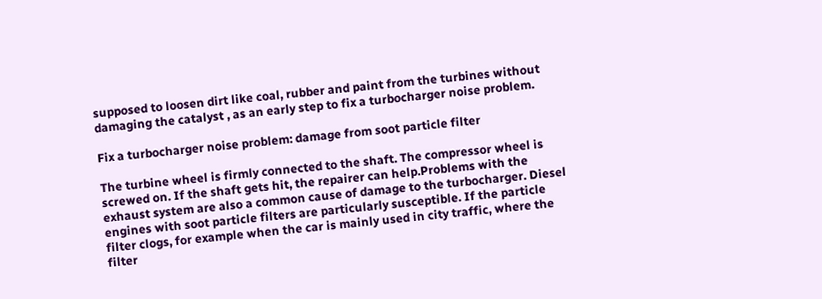supposed to loosen dirt like coal, rubber and paint from the turbines without damaging the catalyst , as an early step to fix a turbocharger noise problem.

Fix a turbocharger noise problem: damage from soot particle filter

The turbine wheel is firmly connected to the shaft. The compressor wheel is screwed on. If the shaft gets hit, the repairer can help.Problems with the exhaust system are also a common cause of damage to the turbocharger. Diesel engines with soot particle filters are particularly susceptible. If the particle filter clogs, for example when the car is mainly used in city traffic, where the filter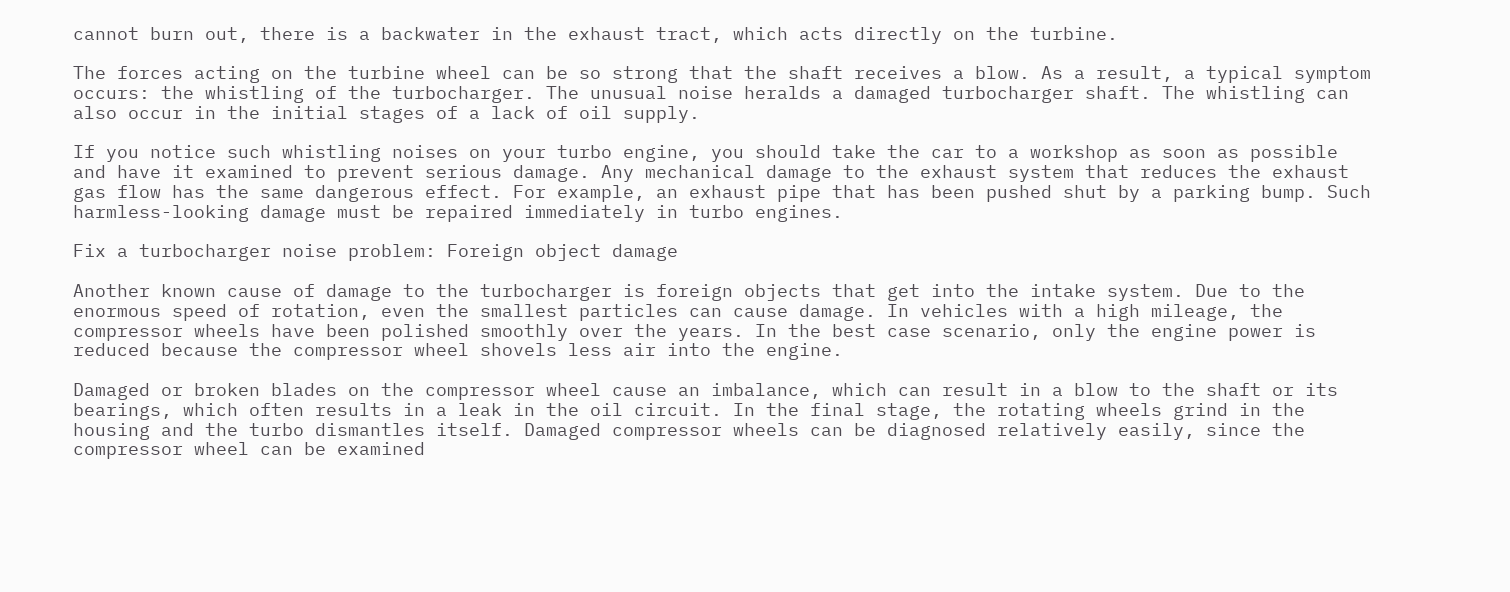cannot burn out, there is a backwater in the exhaust tract, which acts directly on the turbine.

The forces acting on the turbine wheel can be so strong that the shaft receives a blow. As a result, a typical symptom occurs: the whistling of the turbocharger. The unusual noise heralds a damaged turbocharger shaft. The whistling can also occur in the initial stages of a lack of oil supply.

If you notice such whistling noises on your turbo engine, you should take the car to a workshop as soon as possible and have it examined to prevent serious damage. Any mechanical damage to the exhaust system that reduces the exhaust gas flow has the same dangerous effect. For example, an exhaust pipe that has been pushed shut by a parking bump. Such harmless-looking damage must be repaired immediately in turbo engines.

Fix a turbocharger noise problem: Foreign object damage

Another known cause of damage to the turbocharger is foreign objects that get into the intake system. Due to the enormous speed of rotation, even the smallest particles can cause damage. In vehicles with a high mileage, the compressor wheels have been polished smoothly over the years. In the best case scenario, only the engine power is reduced because the compressor wheel shovels less air into the engine.

Damaged or broken blades on the compressor wheel cause an imbalance, which can result in a blow to the shaft or its bearings, which often results in a leak in the oil circuit. In the final stage, the rotating wheels grind in the housing and the turbo dismantles itself. Damaged compressor wheels can be diagnosed relatively easily, since the compressor wheel can be examined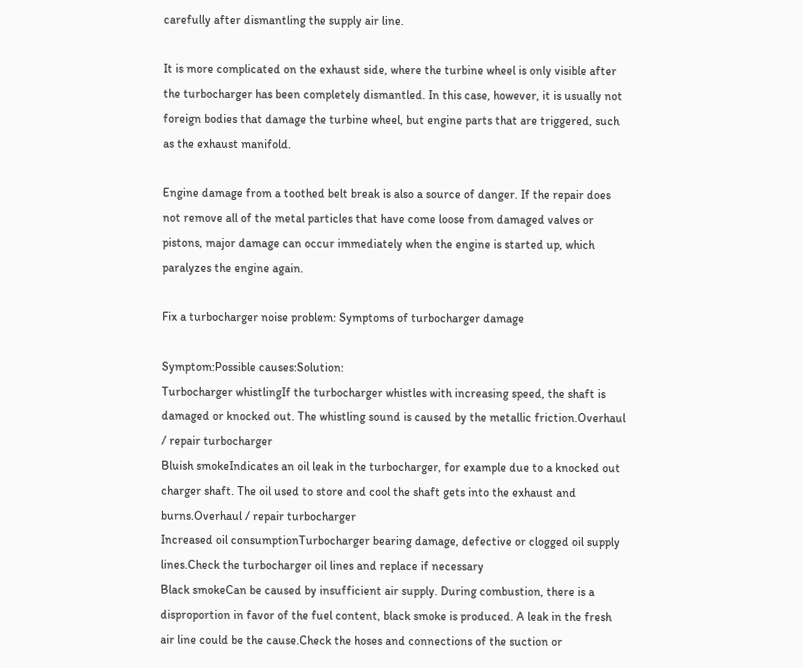carefully after dismantling the supply air line.

It is more complicated on the exhaust side, where the turbine wheel is only visible after the turbocharger has been completely dismantled. In this case, however, it is usually not foreign bodies that damage the turbine wheel, but engine parts that are triggered, such as the exhaust manifold.

Engine damage from a toothed belt break is also a source of danger. If the repair does not remove all of the metal particles that have come loose from damaged valves or pistons, major damage can occur immediately when the engine is started up, which paralyzes the engine again.

Fix a turbocharger noise problem: Symptoms of turbocharger damage

Symptom:Possible causes:Solution:
Turbocharger whistlingIf the turbocharger whistles with increasing speed, the shaft is damaged or knocked out. The whistling sound is caused by the metallic friction.Overhaul / repair turbocharger
Bluish smokeIndicates an oil leak in the turbocharger, for example due to a knocked out charger shaft. The oil used to store and cool the shaft gets into the exhaust and burns.Overhaul / repair turbocharger
Increased oil consumptionTurbocharger bearing damage, defective or clogged oil supply lines.Check the turbocharger oil lines and replace if necessary
Black smokeCan be caused by insufficient air supply. During combustion, there is a disproportion in favor of the fuel content, black smoke is produced. A leak in the fresh air line could be the cause.Check the hoses and connections of the suction or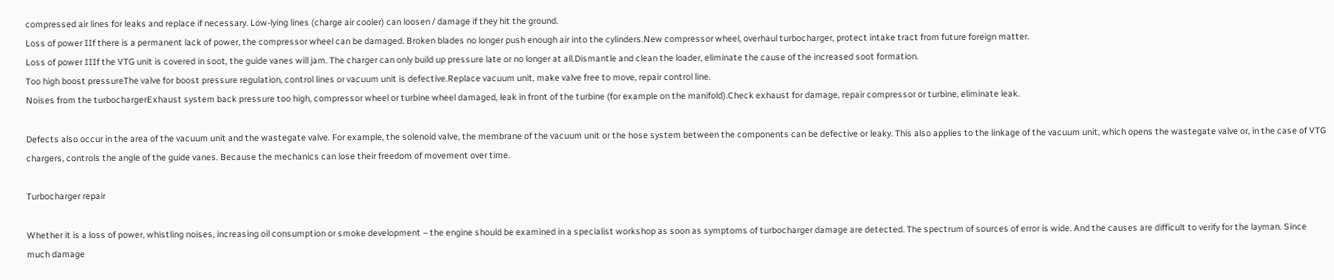compressed air lines for leaks and replace if necessary. Low-lying lines (charge air cooler) can loosen / damage if they hit the ground.
Loss of power IIf there is a permanent lack of power, the compressor wheel can be damaged. Broken blades no longer push enough air into the cylinders.New compressor wheel, overhaul turbocharger, protect intake tract from future foreign matter.
Loss of power IIIf the VTG unit is covered in soot, the guide vanes will jam. The charger can only build up pressure late or no longer at all.Dismantle and clean the loader, eliminate the cause of the increased soot formation.
Too high boost pressureThe valve for boost pressure regulation, control lines or vacuum unit is defective.Replace vacuum unit, make valve free to move, repair control line.
Noises from the turbochargerExhaust system back pressure too high, compressor wheel or turbine wheel damaged, leak in front of the turbine (for example on the manifold).Check exhaust for damage, repair compressor or turbine, eliminate leak.

Defects also occur in the area of the vacuum unit and the wastegate valve. For example, the solenoid valve, the membrane of the vacuum unit or the hose system between the components can be defective or leaky. This also applies to the linkage of the vacuum unit, which opens the wastegate valve or, in the case of VTG chargers, controls the angle of the guide vanes. Because the mechanics can lose their freedom of movement over time.

Turbocharger repair

Whether it is a loss of power, whistling noises, increasing oil consumption or smoke development – the engine should be examined in a specialist workshop as soon as symptoms of turbocharger damage are detected. The spectrum of sources of error is wide. And the causes are difficult to verify for the layman. Since much damage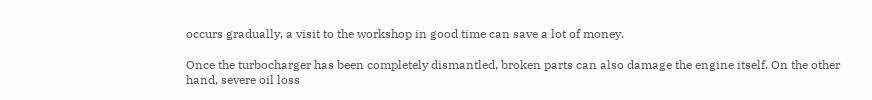occurs gradually, a visit to the workshop in good time can save a lot of money.

Once the turbocharger has been completely dismantled, broken parts can also damage the engine itself. On the other hand, severe oil loss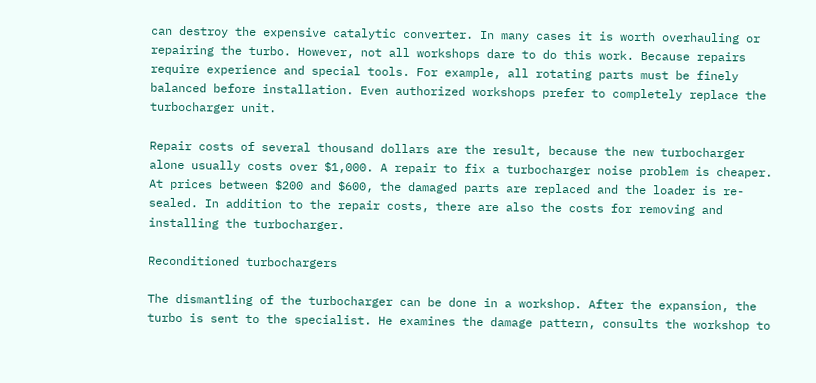can destroy the expensive catalytic converter. In many cases it is worth overhauling or repairing the turbo. However, not all workshops dare to do this work. Because repairs require experience and special tools. For example, all rotating parts must be finely balanced before installation. Even authorized workshops prefer to completely replace the turbocharger unit.

Repair costs of several thousand dollars are the result, because the new turbocharger alone usually costs over $1,000. A repair to fix a turbocharger noise problem is cheaper. At prices between $200 and $600, the damaged parts are replaced and the loader is re-sealed. In addition to the repair costs, there are also the costs for removing and installing the turbocharger.

Reconditioned turbochargers

The dismantling of the turbocharger can be done in a workshop. After the expansion, the turbo is sent to the specialist. He examines the damage pattern, consults the workshop to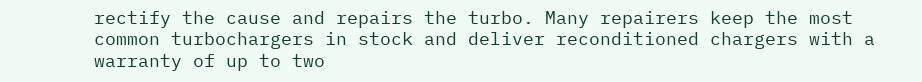rectify the cause and repairs the turbo. Many repairers keep the most common turbochargers in stock and deliver reconditioned chargers with a warranty of up to two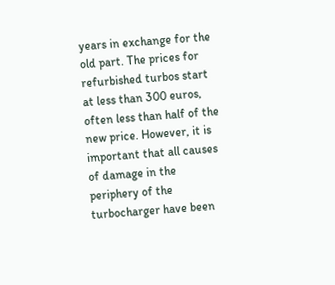years in exchange for the old part. The prices for refurbished turbos start at less than 300 euros, often less than half of the new price. However, it is important that all causes of damage in the periphery of the turbocharger have been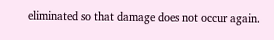eliminated so that damage does not occur again.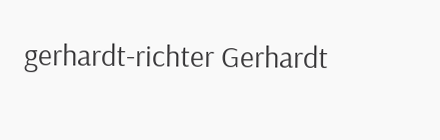gerhardt-richter Gerhardt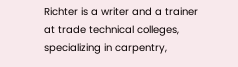Richter is a writer and a trainer at trade technical colleges, specializing in carpentry,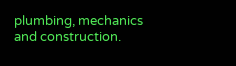plumbing, mechanics and construction.